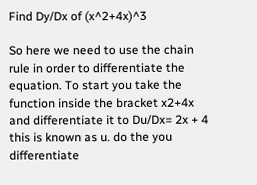Find Dy/Dx of (x^2+4x)^3

So here we need to use the chain rule in order to differentiate the equation. To start you take the function inside the bracket x2+4x and differentiate it to Du/Dx= 2x + 4 this is known as u. do the you differentiate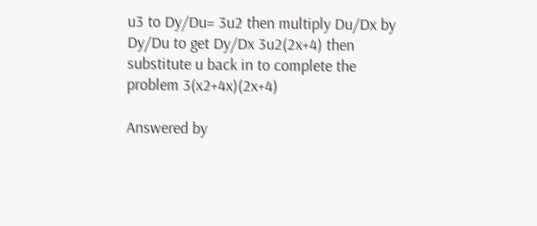u3 to Dy/Du= 3u2 then multiply Du/Dx by Dy/Du to get Dy/Dx 3u2(2x+4) then substitute u back in to complete the problem 3(x2+4x)(2x+4)

Answered by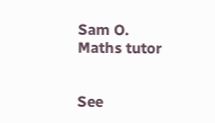Sam O. Maths tutor


See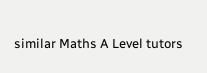similar Maths A Level tutors